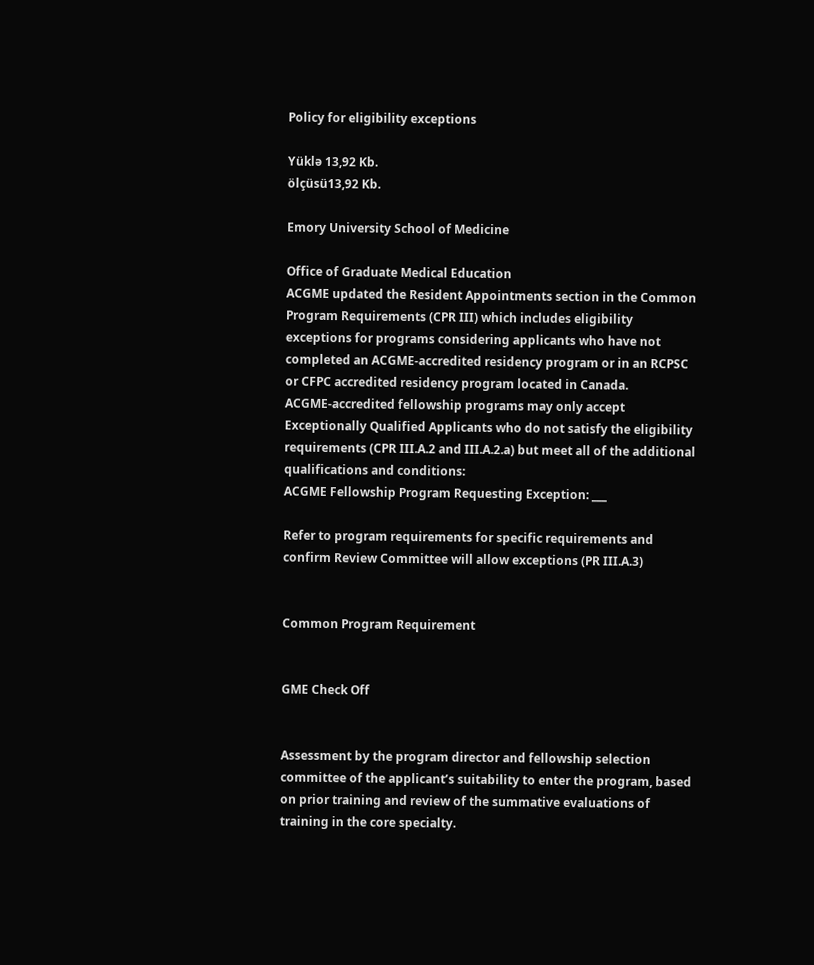Policy for eligibility exceptions

Yüklə 13,92 Kb.
ölçüsü13,92 Kb.

Emory University School of Medicine

Office of Graduate Medical Education
ACGME updated the Resident Appointments section in the Common Program Requirements (CPR III) which includes eligibility exceptions for programs considering applicants who have not completed an ACGME-accredited residency program or in an RCPSC or CFPC accredited residency program located in Canada.
ACGME-accredited fellowship programs may only accept Exceptionally Qualified Applicants who do not satisfy the eligibility requirements (CPR III.A.2 and III.A.2.a) but meet all of the additional qualifications and conditions:
ACGME Fellowship Program Requesting Exception: ___

Refer to program requirements for specific requirements and confirm Review Committee will allow exceptions (PR III.A.3)


Common Program Requirement


GME Check Off


Assessment by the program director and fellowship selection committee of the applicant’s suitability to enter the program, based on prior training and review of the summative evaluations of training in the core specialty.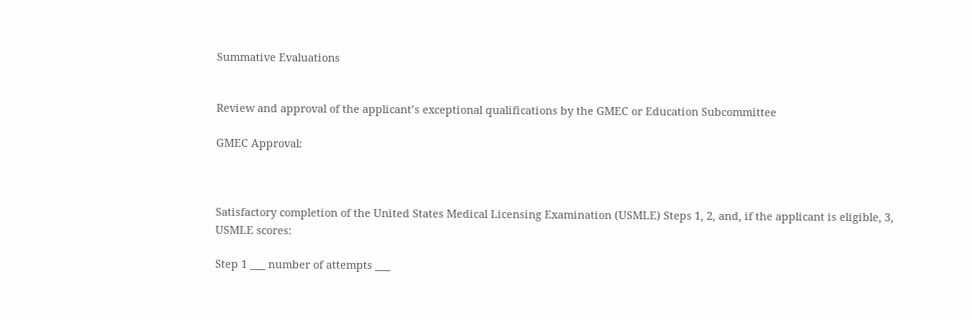Summative Evaluations


Review and approval of the applicant’s exceptional qualifications by the GMEC or Education Subcommittee

GMEC Approval:



Satisfactory completion of the United States Medical Licensing Examination (USMLE) Steps 1, 2, and, if the applicant is eligible, 3,
USMLE scores:

Step 1 ___ number of attempts ___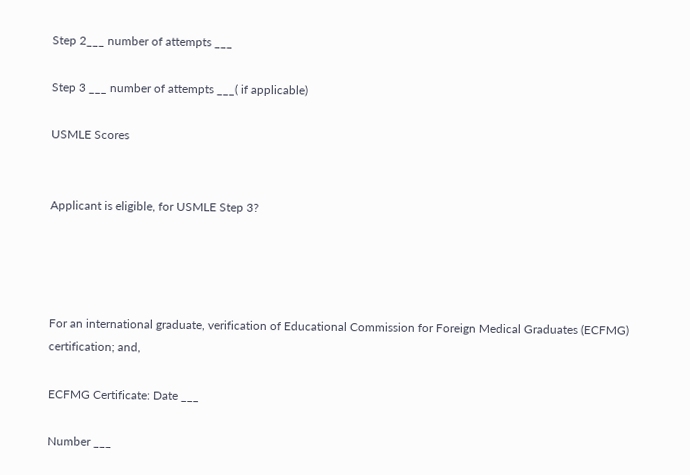Step 2___ number of attempts ___

Step 3 ___ number of attempts ___( if applicable)

USMLE Scores


Applicant is eligible, for USMLE Step 3?




For an international graduate, verification of Educational Commission for Foreign Medical Graduates (ECFMG) certification; and,

ECFMG Certificate: Date ___

Number ___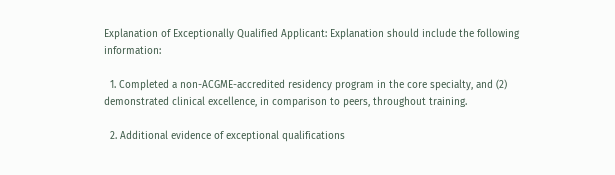Explanation of Exceptionally Qualified Applicant: Explanation should include the following information:

  1. Completed a non-ACGME-accredited residency program in the core specialty, and (2) demonstrated clinical excellence, in comparison to peers, throughout training.

  2. Additional evidence of exceptional qualifications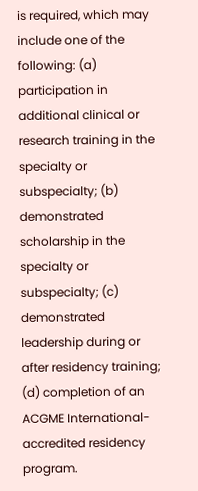is required, which may include one of the following: (a) participation in additional clinical or research training in the specialty or subspecialty; (b) demonstrated scholarship in the specialty or subspecialty; (c) demonstrated leadership during or after residency training; (d) completion of an ACGME International-accredited residency program.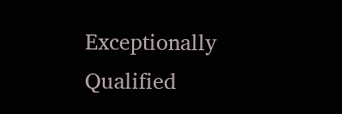Exceptionally Qualified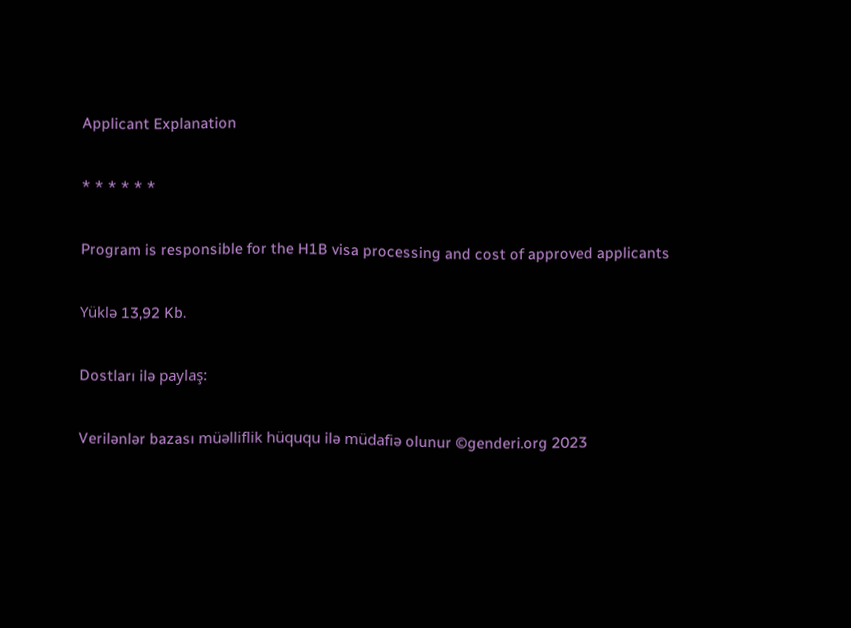Applicant Explanation

* * * * * *

Program is responsible for the H1B visa processing and cost of approved applicants

Yüklə 13,92 Kb.

Dostları ilə paylaş:

Verilənlər bazası müəlliflik hüququ ilə müdafiə olunur ©genderi.org 2023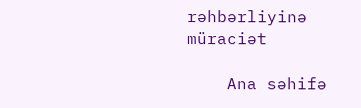rəhbərliyinə müraciət

    Ana səhifə